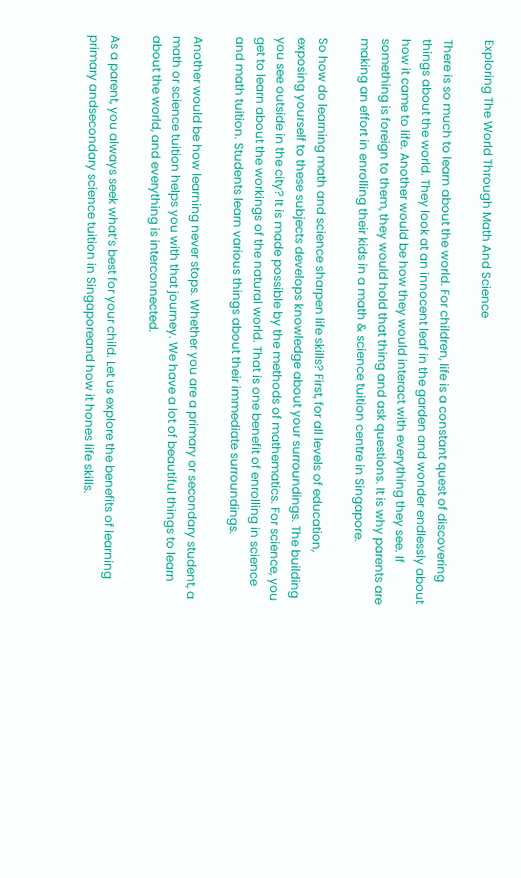Exploring The World Through Math And Science

There is so much to learn about the world. For children, life is a constant quest of discovering things about the world. They look at an innocent leaf in the garden and wonder endlessly about how it came to life. Another would be how they would interact with everything they see. If something is foreign to them, they would hold that thing and ask questions. It is why parents are making an effort in enrolling their kids in a math & science tuition centre in Singapore.

So how do learning math and science sharpen life skills? First, for all levels of education, exposing yourself to these subjects develops knowledge about your surroundings. The building you see outside in the city? It is made possible by the methods of mathematics. For science, you get to learn about the workings of the natural world. That is one benefit of enrolling in science and math tuition. Students learn various things about their immediate surroundings.

Another would be how learning never stops. Whether you are a primary or secondary student, a math or science tuition helps you with that journey. We have a lot of beautiful things to learn about the world, and everything is interconnected.

As a parent, you always seek what’s best for your child. Let us explore the benefits of learning primary andsecondary science tuition in Singaporeand how it hones life skills.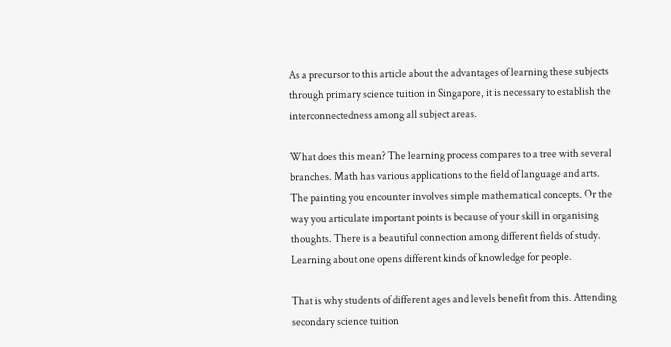As a precursor to this article about the advantages of learning these subjects through primary science tuition in Singapore, it is necessary to establish the interconnectedness among all subject areas.

What does this mean? The learning process compares to a tree with several branches. Math has various applications to the field of language and arts. The painting you encounter involves simple mathematical concepts. Or the way you articulate important points is because of your skill in organising thoughts. There is a beautiful connection among different fields of study. Learning about one opens different kinds of knowledge for people.

That is why students of different ages and levels benefit from this. Attending secondary science tuition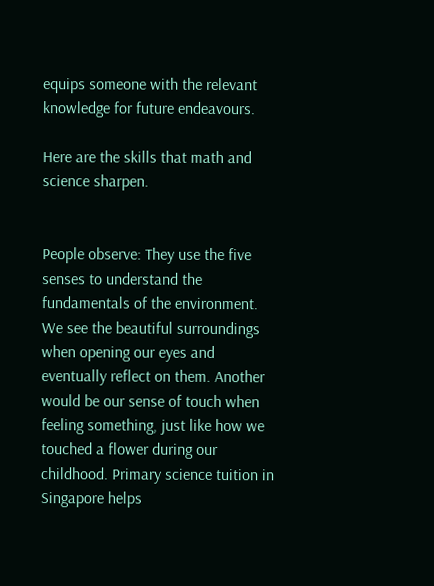equips someone with the relevant knowledge for future endeavours.

Here are the skills that math and science sharpen.


People observe: They use the five senses to understand the fundamentals of the environment. We see the beautiful surroundings when opening our eyes and eventually reflect on them. Another would be our sense of touch when feeling something, just like how we touched a flower during our childhood. Primary science tuition in Singapore helps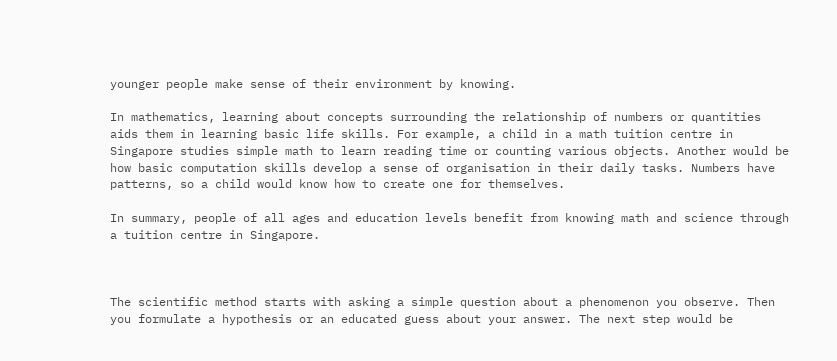younger people make sense of their environment by knowing.

In mathematics, learning about concepts surrounding the relationship of numbers or quantities aids them in learning basic life skills. For example, a child in a math tuition centre in Singapore studies simple math to learn reading time or counting various objects. Another would be how basic computation skills develop a sense of organisation in their daily tasks. Numbers have patterns, so a child would know how to create one for themselves.

In summary, people of all ages and education levels benefit from knowing math and science through a tuition centre in Singapore.



The scientific method starts with asking a simple question about a phenomenon you observe. Then you formulate a hypothesis or an educated guess about your answer. The next step would be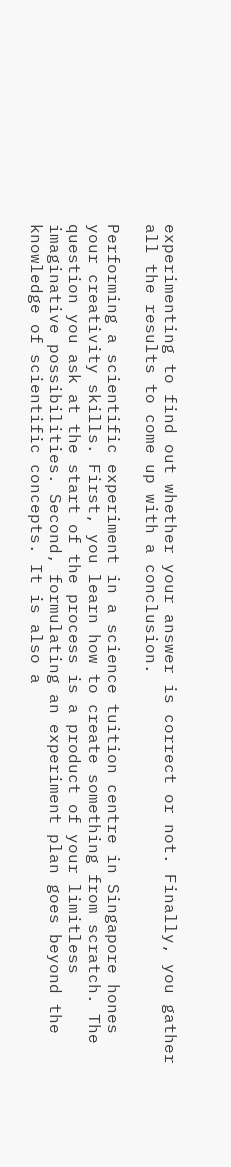experimenting to find out whether your answer is correct or not. Finally, you gather all the results to come up with a conclusion.

Performing a scientific experiment in a science tuition centre in Singapore hones your creativity skills. First, you learn how to create something from scratch. The question you ask at the start of the process is a product of your limitless imaginative possibilities. Second, formulating an experiment plan goes beyond the knowledge of scientific concepts. It is also a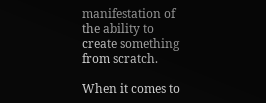manifestation of the ability to create something from scratch.

When it comes to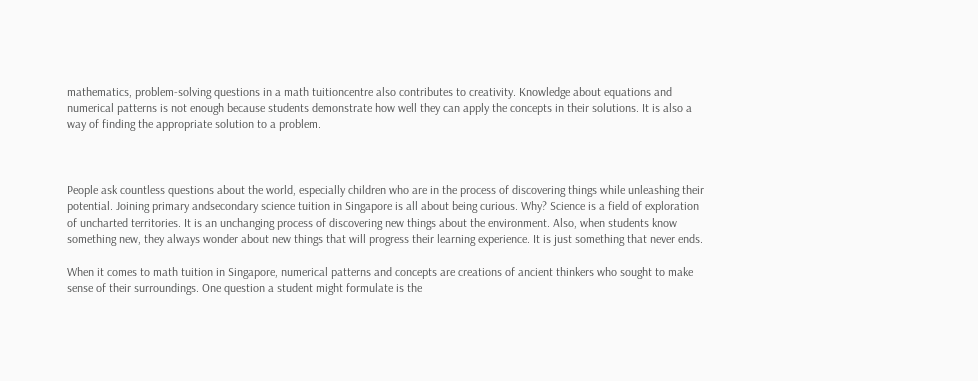mathematics, problem-solving questions in a math tuitioncentre also contributes to creativity. Knowledge about equations and numerical patterns is not enough because students demonstrate how well they can apply the concepts in their solutions. It is also a way of finding the appropriate solution to a problem.



People ask countless questions about the world, especially children who are in the process of discovering things while unleashing their potential. Joining primary andsecondary science tuition in Singapore is all about being curious. Why? Science is a field of exploration of uncharted territories. It is an unchanging process of discovering new things about the environment. Also, when students know something new, they always wonder about new things that will progress their learning experience. It is just something that never ends.

When it comes to math tuition in Singapore, numerical patterns and concepts are creations of ancient thinkers who sought to make sense of their surroundings. One question a student might formulate is the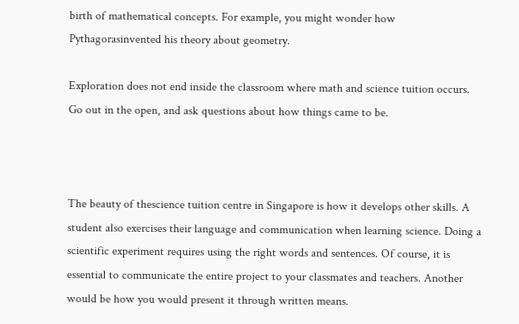birth of mathematical concepts. For example, you might wonder how Pythagorasinvented his theory about geometry.

Exploration does not end inside the classroom where math and science tuition occurs. Go out in the open, and ask questions about how things came to be.



The beauty of thescience tuition centre in Singapore is how it develops other skills. A student also exercises their language and communication when learning science. Doing a scientific experiment requires using the right words and sentences. Of course, it is essential to communicate the entire project to your classmates and teachers. Another would be how you would present it through written means.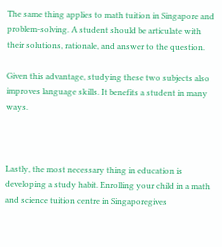The same thing applies to math tuition in Singapore and problem-solving. A student should be articulate with their solutions, rationale, and answer to the question.

Given this advantage, studying these two subjects also improves language skills. It benefits a student in many ways.



Lastly, the most necessary thing in education is developing a study habit. Enrolling your child in a math and science tuition centre in Singaporegives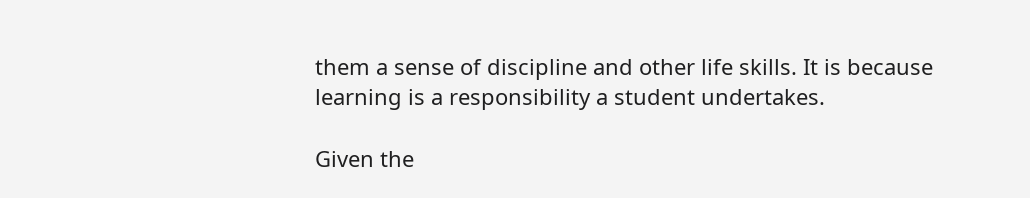them a sense of discipline and other life skills. It is because learning is a responsibility a student undertakes.

Given the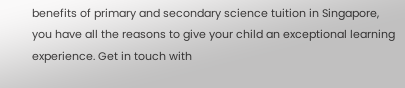benefits of primary and secondary science tuition in Singapore, you have all the reasons to give your child an exceptional learning experience. Get in touch with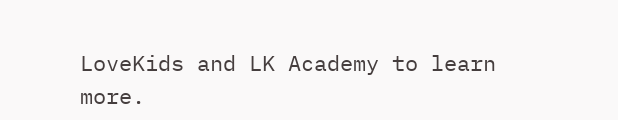LoveKids and LK Academy to learn more.